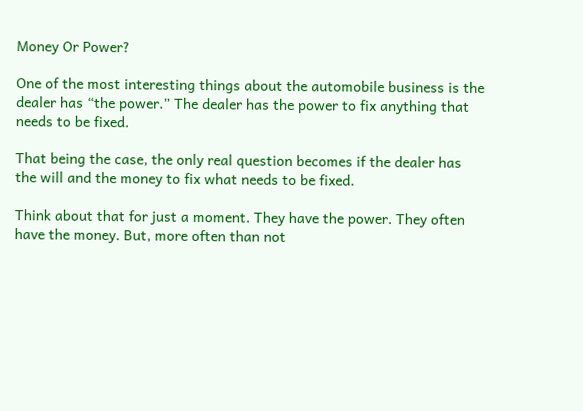Money Or Power?

One of the most interesting things about the automobile business is the dealer has “the power.” The dealer has the power to fix anything that needs to be fixed.

That being the case, the only real question becomes if the dealer has the will and the money to fix what needs to be fixed.

Think about that for just a moment. They have the power. They often have the money. But, more often than not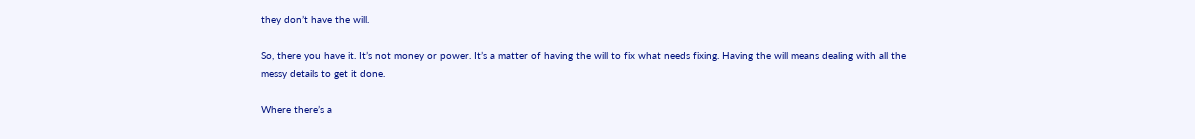they don’t have the will.

So, there you have it. It’s not money or power. It’s a matter of having the will to fix what needs fixing. Having the will means dealing with all the messy details to get it done.

Where there’s a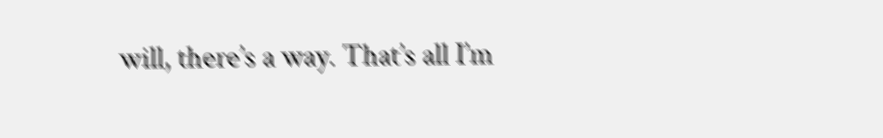will, there’s a way. That’s all I’m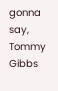gonna say, Tommy Gibbs